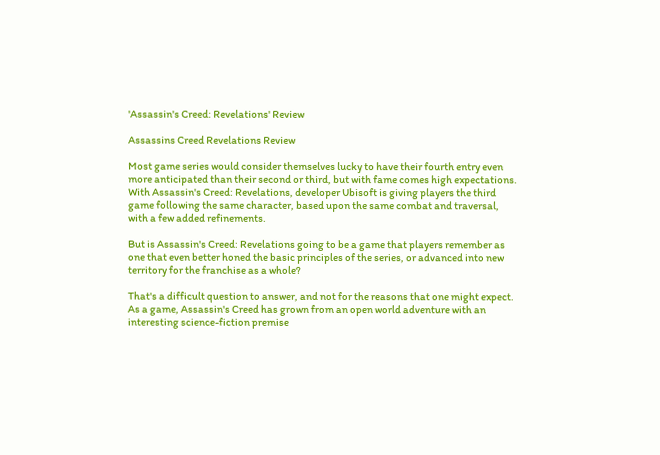'Assassin's Creed: Revelations' Review

Assassins Creed Revelations Review

Most game series would consider themselves lucky to have their fourth entry even more anticipated than their second or third, but with fame comes high expectations. With Assassin's Creed: Revelations, developer Ubisoft is giving players the third game following the same character, based upon the same combat and traversal, with a few added refinements.

But is Assassin's Creed: Revelations going to be a game that players remember as one that even better honed the basic principles of the series, or advanced into new territory for the franchise as a whole?

That's a difficult question to answer, and not for the reasons that one might expect. As a game, Assassin's Creed has grown from an open world adventure with an interesting science-fiction premise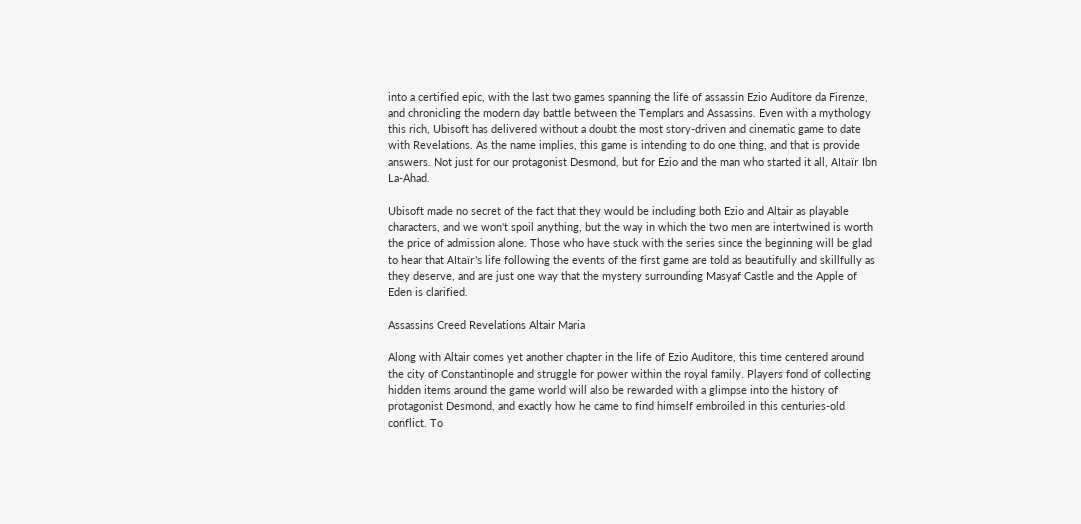into a certified epic, with the last two games spanning the life of assassin Ezio Auditore da Firenze, and chronicling the modern day battle between the Templars and Assassins. Even with a mythology this rich, Ubisoft has delivered without a doubt the most story-driven and cinematic game to date with Revelations. As the name implies, this game is intending to do one thing, and that is provide answers. Not just for our protagonist Desmond, but for Ezio and the man who started it all, Altaïr Ibn La-Ahad.

Ubisoft made no secret of the fact that they would be including both Ezio and Altair as playable characters, and we won't spoil anything, but the way in which the two men are intertwined is worth the price of admission alone. Those who have stuck with the series since the beginning will be glad to hear that Altaïr's life following the events of the first game are told as beautifully and skillfully as they deserve, and are just one way that the mystery surrounding Masyaf Castle and the Apple of Eden is clarified.

Assassins Creed Revelations Altair Maria

Along with Altair comes yet another chapter in the life of Ezio Auditore, this time centered around the city of Constantinople and struggle for power within the royal family. Players fond of collecting hidden items around the game world will also be rewarded with a glimpse into the history of protagonist Desmond, and exactly how he came to find himself embroiled in this centuries-old conflict. To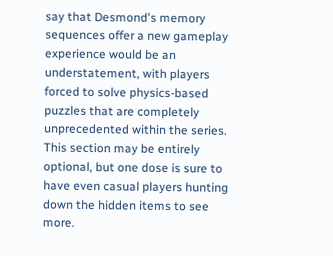say that Desmond's memory sequences offer a new gameplay experience would be an understatement, with players forced to solve physics-based puzzles that are completely unprecedented within the series. This section may be entirely optional, but one dose is sure to have even casual players hunting down the hidden items to see more.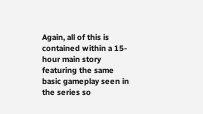Again, all of this is contained within a 15-hour main story featuring the same basic gameplay seen in the series so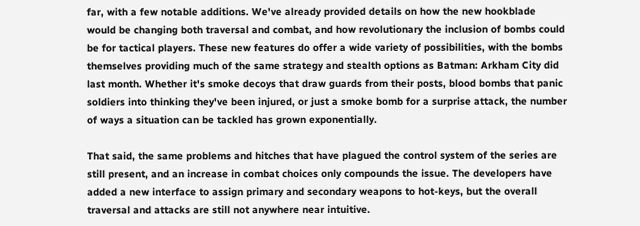far, with a few notable additions. We've already provided details on how the new hookblade would be changing both traversal and combat, and how revolutionary the inclusion of bombs could be for tactical players. These new features do offer a wide variety of possibilities, with the bombs themselves providing much of the same strategy and stealth options as Batman: Arkham City did last month. Whether it's smoke decoys that draw guards from their posts, blood bombs that panic soldiers into thinking they've been injured, or just a smoke bomb for a surprise attack, the number of ways a situation can be tackled has grown exponentially.

That said, the same problems and hitches that have plagued the control system of the series are still present, and an increase in combat choices only compounds the issue. The developers have added a new interface to assign primary and secondary weapons to hot-keys, but the overall traversal and attacks are still not anywhere near intuitive.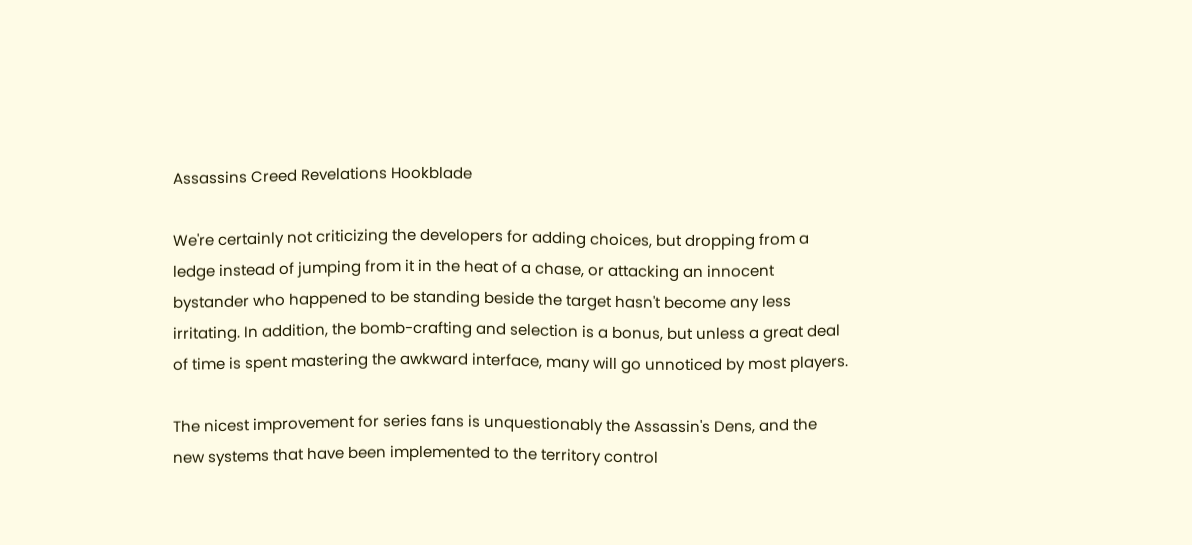Assassins Creed Revelations Hookblade

We're certainly not criticizing the developers for adding choices, but dropping from a ledge instead of jumping from it in the heat of a chase, or attacking an innocent bystander who happened to be standing beside the target hasn't become any less irritating. In addition, the bomb-crafting and selection is a bonus, but unless a great deal of time is spent mastering the awkward interface, many will go unnoticed by most players.

The nicest improvement for series fans is unquestionably the Assassin's Dens, and the new systems that have been implemented to the territory control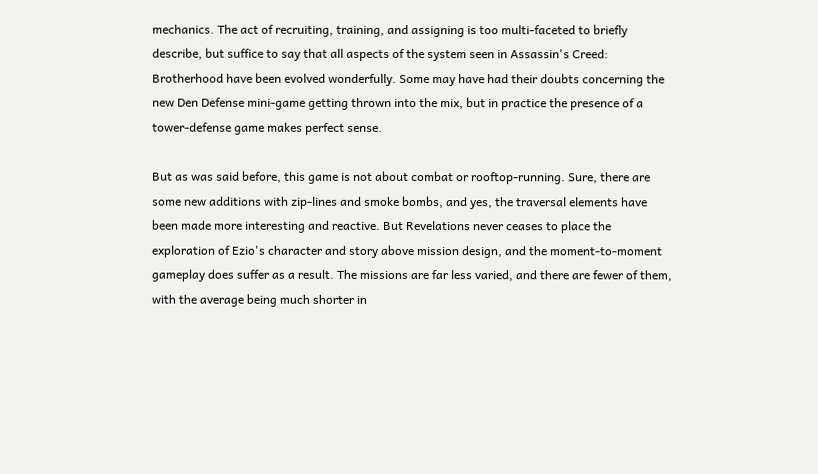mechanics. The act of recruiting, training, and assigning is too multi-faceted to briefly describe, but suffice to say that all aspects of the system seen in Assassin's Creed: Brotherhood have been evolved wonderfully. Some may have had their doubts concerning the new Den Defense mini-game getting thrown into the mix, but in practice the presence of a tower-defense game makes perfect sense.

But as was said before, this game is not about combat or rooftop-running. Sure, there are some new additions with zip-lines and smoke bombs, and yes, the traversal elements have been made more interesting and reactive. But Revelations never ceases to place the exploration of Ezio's character and story above mission design, and the moment-to-moment gameplay does suffer as a result. The missions are far less varied, and there are fewer of them, with the average being much shorter in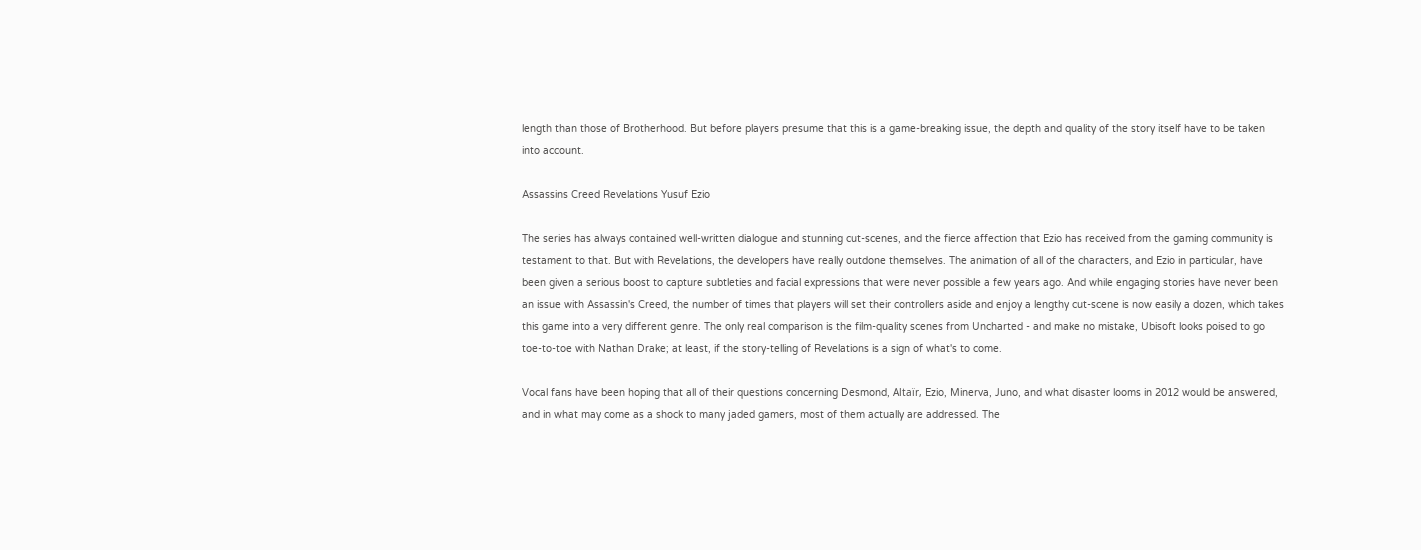length than those of Brotherhood. But before players presume that this is a game-breaking issue, the depth and quality of the story itself have to be taken into account.

Assassins Creed Revelations Yusuf Ezio

The series has always contained well-written dialogue and stunning cut-scenes, and the fierce affection that Ezio has received from the gaming community is testament to that. But with Revelations, the developers have really outdone themselves. The animation of all of the characters, and Ezio in particular, have been given a serious boost to capture subtleties and facial expressions that were never possible a few years ago. And while engaging stories have never been an issue with Assassin's Creed, the number of times that players will set their controllers aside and enjoy a lengthy cut-scene is now easily a dozen, which takes this game into a very different genre. The only real comparison is the film-quality scenes from Uncharted - and make no mistake, Ubisoft looks poised to go toe-to-toe with Nathan Drake; at least, if the story-telling of Revelations is a sign of what's to come.

Vocal fans have been hoping that all of their questions concerning Desmond, Altaïr, Ezio, Minerva, Juno, and what disaster looms in 2012 would be answered, and in what may come as a shock to many jaded gamers, most of them actually are addressed. The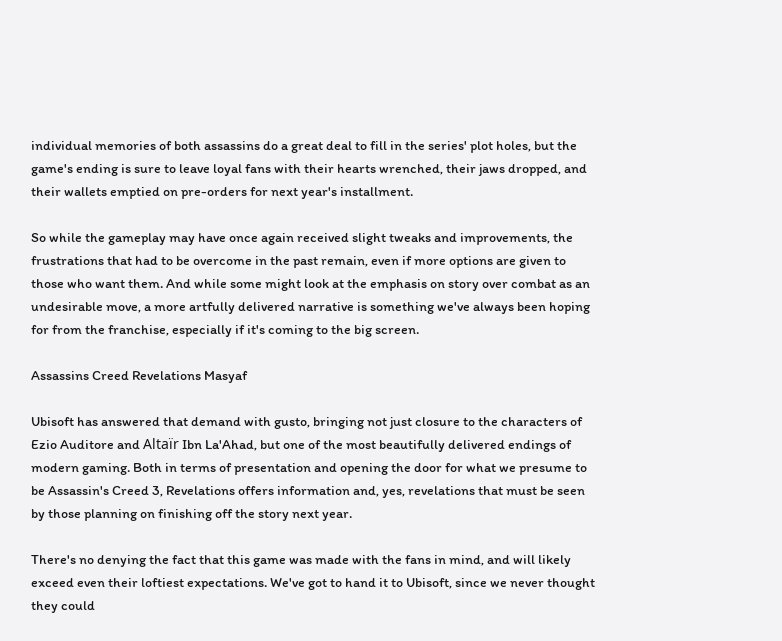individual memories of both assassins do a great deal to fill in the series' plot holes, but the game's ending is sure to leave loyal fans with their hearts wrenched, their jaws dropped, and their wallets emptied on pre-orders for next year's installment.

So while the gameplay may have once again received slight tweaks and improvements, the frustrations that had to be overcome in the past remain, even if more options are given to those who want them. And while some might look at the emphasis on story over combat as an undesirable move, a more artfully delivered narrative is something we've always been hoping for from the franchise, especially if it's coming to the big screen.

Assassins Creed Revelations Masyaf

Ubisoft has answered that demand with gusto, bringing not just closure to the characters of Ezio Auditore and Altaïr Ibn La'Ahad, but one of the most beautifully delivered endings of modern gaming. Both in terms of presentation and opening the door for what we presume to be Assassin's Creed 3, Revelations offers information and, yes, revelations that must be seen by those planning on finishing off the story next year.

There's no denying the fact that this game was made with the fans in mind, and will likely exceed even their loftiest expectations. We've got to hand it to Ubisoft, since we never thought they could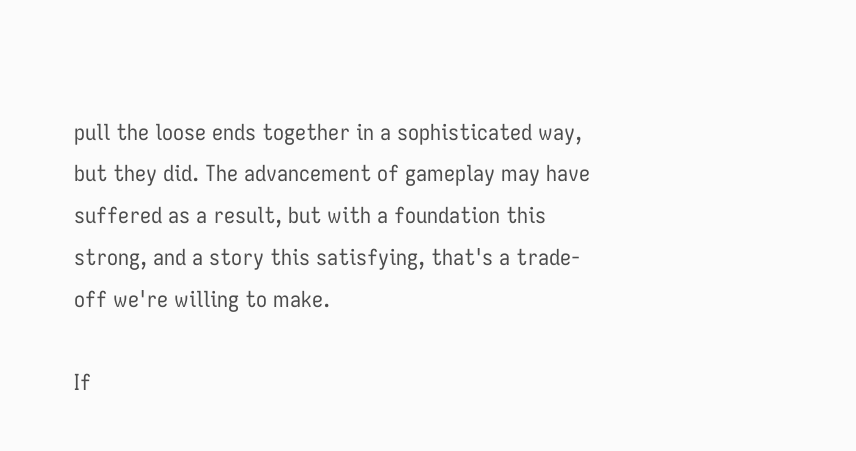pull the loose ends together in a sophisticated way, but they did. The advancement of gameplay may have suffered as a result, but with a foundation this strong, and a story this satisfying, that's a trade-off we're willing to make.

If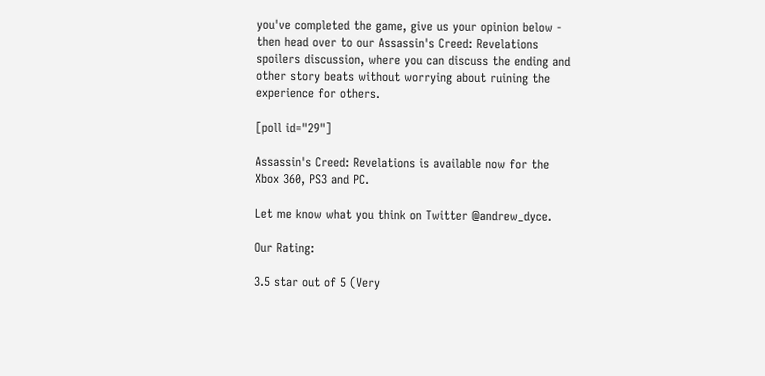you've completed the game, give us your opinion below - then head over to our Assassin's Creed: Revelations spoilers discussion, where you can discuss the ending and other story beats without worrying about ruining the experience for others.

[poll id="29"]

Assassin's Creed: Revelations is available now for the Xbox 360, PS3 and PC.

Let me know what you think on Twitter @andrew_dyce.

Our Rating:

3.5 star out of 5 (Very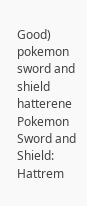Good)
pokemon sword and shield hatterene
Pokemon Sword and Shield: Hattrem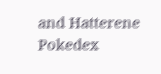and Hatterene Pokedex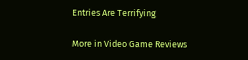Entries Are Terrifying

More in Video Game Reviews